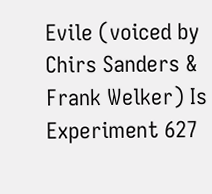Evile (voiced by Chirs Sanders & Frank Welker) Is Experiment 627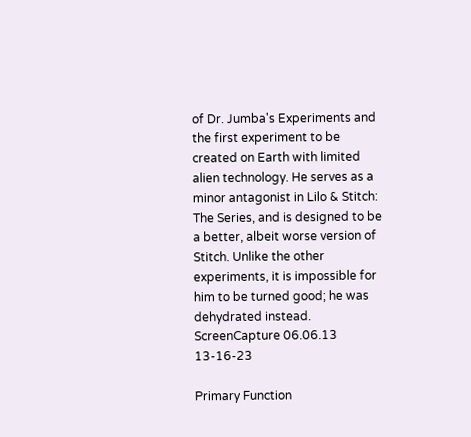of Dr. Jumba's Experiments and the first experiment to be created on Earth with limited alien technology. He serves as a minor antagonist in Lilo & Stitch: The Series, and is designed to be a better, albeit worse version of Stitch. Unlike the other experiments, it is impossible for him to be turned good; he was dehydrated instead.
ScreenCapture 06.06.13 13-16-23

Primary Function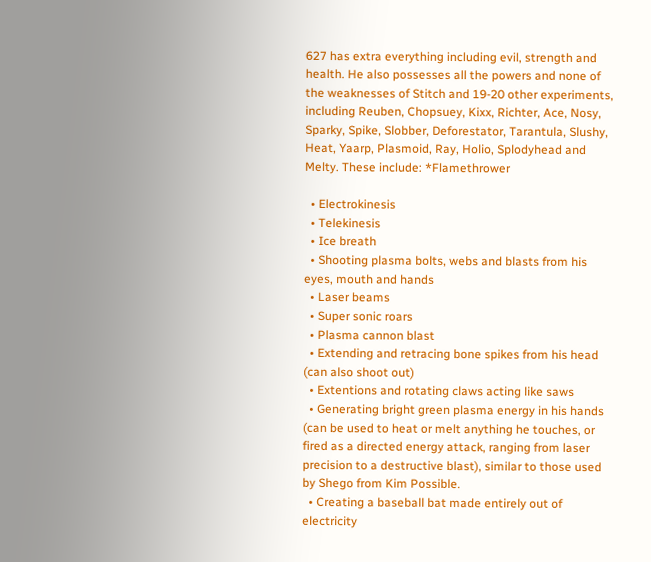627 has extra everything including evil, strength and health. He also possesses all the powers and none of the weaknesses of Stitch and 19-20 other experiments, including Reuben, Chopsuey, Kixx, Richter, Ace, Nosy, Sparky, Spike, Slobber, Deforestator, Tarantula, Slushy, Heat, Yaarp, Plasmoid, Ray, Holio, Splodyhead and Melty. These include: *Flamethrower

  • Electrokinesis
  • Telekinesis
  • Ice breath
  • Shooting plasma bolts, webs and blasts from his eyes, mouth and hands
  • Laser beams
  • Super sonic roars
  • Plasma cannon blast
  • Extending and retracing bone spikes from his head (can also shoot out)
  • Extentions and rotating claws acting like saws
  • Generating bright green plasma energy in his hands (can be used to heat or melt anything he touches, or fired as a directed energy attack, ranging from laser precision to a destructive blast), similar to those used by Shego from Kim Possible.
  • Creating a baseball bat made entirely out of electricity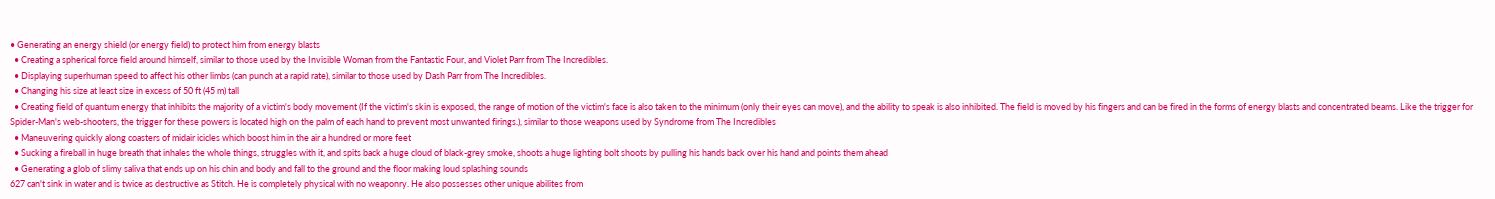• Generating an energy shield (or energy field) to protect him from energy blasts
  • Creating a spherical force field around himself, similar to those used by the Invisible Woman from the Fantastic Four, and Violet Parr from The Incredibles.
  • Displaying superhuman speed to affect his other limbs (can punch at a rapid rate), similar to those used by Dash Parr from The Incredibles.
  • Changing his size at least size in excess of 50 ft (45 m) tall
  • Creating field of quantum energy that inhibits the majority of a victim's body movement (If the victim's skin is exposed, the range of motion of the victim's face is also taken to the minimum (only their eyes can move), and the ability to speak is also inhibited. The field is moved by his fingers and can be fired in the forms of energy blasts and concentrated beams. Like the trigger for Spider-Man's web-shooters, the trigger for these powers is located high on the palm of each hand to prevent most unwanted firings.), similar to those weapons used by Syndrome from The Incredibles
  • Maneuvering quickly along coasters of midair icicles which boost him in the air a hundred or more feet
  • Sucking a fireball in huge breath that inhales the whole things, struggles with it, and spits back a huge cloud of black-grey smoke, shoots a huge lighting bolt shoots by pulling his hands back over his hand and points them ahead
  • Generating a glob of slimy saliva that ends up on his chin and body and fall to the ground and the floor making loud splashing sounds
627 can't sink in water and is twice as destructive as Stitch. He is completely physical with no weaponry. He also possesses other unique abilites from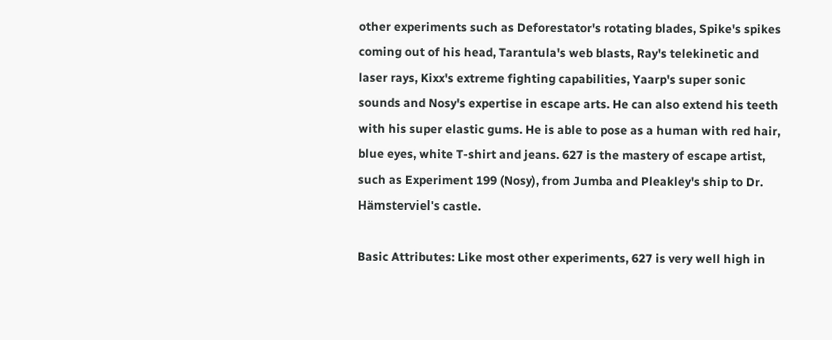other experiments such as Deforestator's rotating blades, Spike's spikes coming out of his head, Tarantula's web blasts, Ray's telekinetic and laser rays, Kixx's extreme fighting capabilities, Yaarp's super sonic sounds and Nosy's expertise in escape arts. He can also extend his teeth with his super elastic gums. He is able to pose as a human with red hair, blue eyes, white T-shirt and jeans. 627 is the mastery of escape artist, such as Experiment 199 (Nosy), from Jumba and Pleakley's ship to Dr. Hämsterviel's castle.

Basic Attributes: Like most other experiments, 627 is very well high in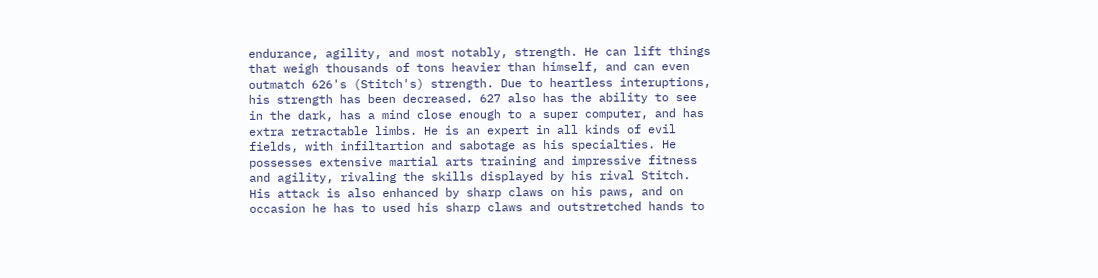endurance, agility, and most notably, strength. He can lift things that weigh thousands of tons heavier than himself, and can even outmatch 626's (Stitch's) strength. Due to heartless interuptions, his strength has been decreased. 627 also has the ability to see in the dark, has a mind close enough to a super computer, and has extra retractable limbs. He is an expert in all kinds of evil fields, with infiltartion and sabotage as his specialties. He possesses extensive martial arts training and impressive fitness and agility, rivaling the skills displayed by his rival Stitch. His attack is also enhanced by sharp claws on his paws, and on occasion he has to used his sharp claws and outstretched hands to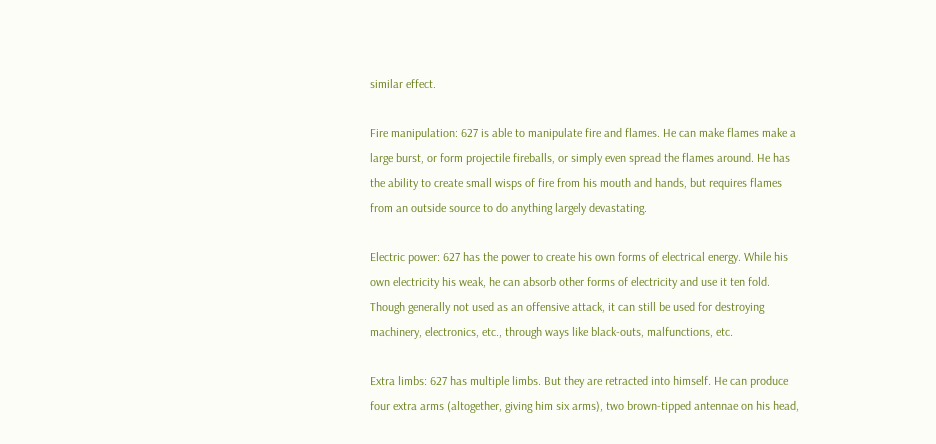similar effect.

Fire manipulation: 627 is able to manipulate fire and flames. He can make flames make a large burst, or form projectile fireballs, or simply even spread the flames around. He has the ability to create small wisps of fire from his mouth and hands, but requires flames from an outside source to do anything largely devastating.

Electric power: 627 has the power to create his own forms of electrical energy. While his own electricity his weak, he can absorb other forms of electricity and use it ten fold. Though generally not used as an offensive attack, it can still be used for destroying machinery, electronics, etc., through ways like black-outs, malfunctions, etc.

Extra limbs: 627 has multiple limbs. But they are retracted into himself. He can produce four extra arms (altogether, giving him six arms), two brown-tipped antennae on his head,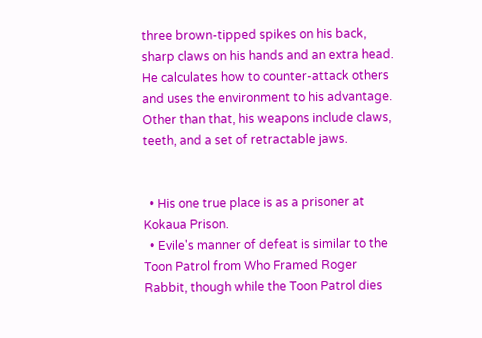three brown-tipped spikes on his back, sharp claws on his hands and an extra head. He calculates how to counter-attack others and uses the environment to his advantage. Other than that, his weapons include claws, teeth, and a set of retractable jaws.


  • His one true place is as a prisoner at Kokaua Prison.
  • Evile's manner of defeat is similar to the Toon Patrol from Who Framed Roger Rabbit, though while the Toon Patrol dies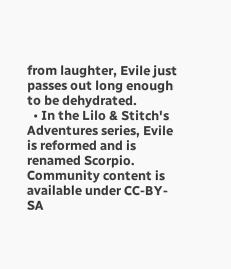from laughter, Evile just passes out long enough to be dehydrated.
  • In the Lilo & Stitch's Adventures series, Evile is reformed and is renamed Scorpio.
Community content is available under CC-BY-SA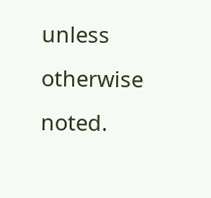unless otherwise noted.